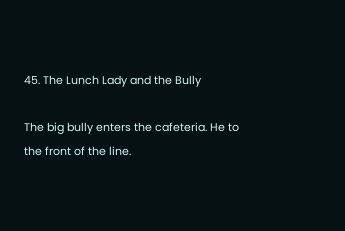45. The Lunch Lady and the Bully

The big bully enters the cafeteria. He to the front of the line.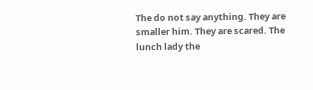The do not say anything. They are smaller him. They are scared. The lunch lady the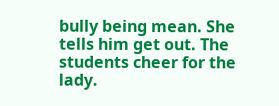bully being mean. She tells him get out. The students cheer for the lady.